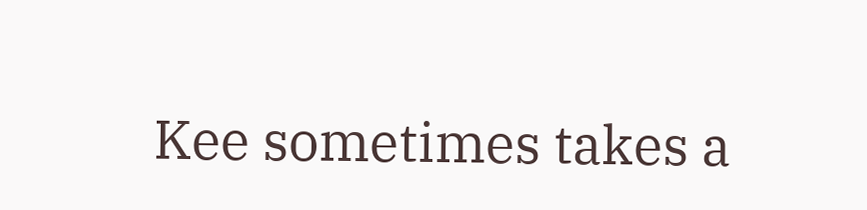Kee sometimes takes a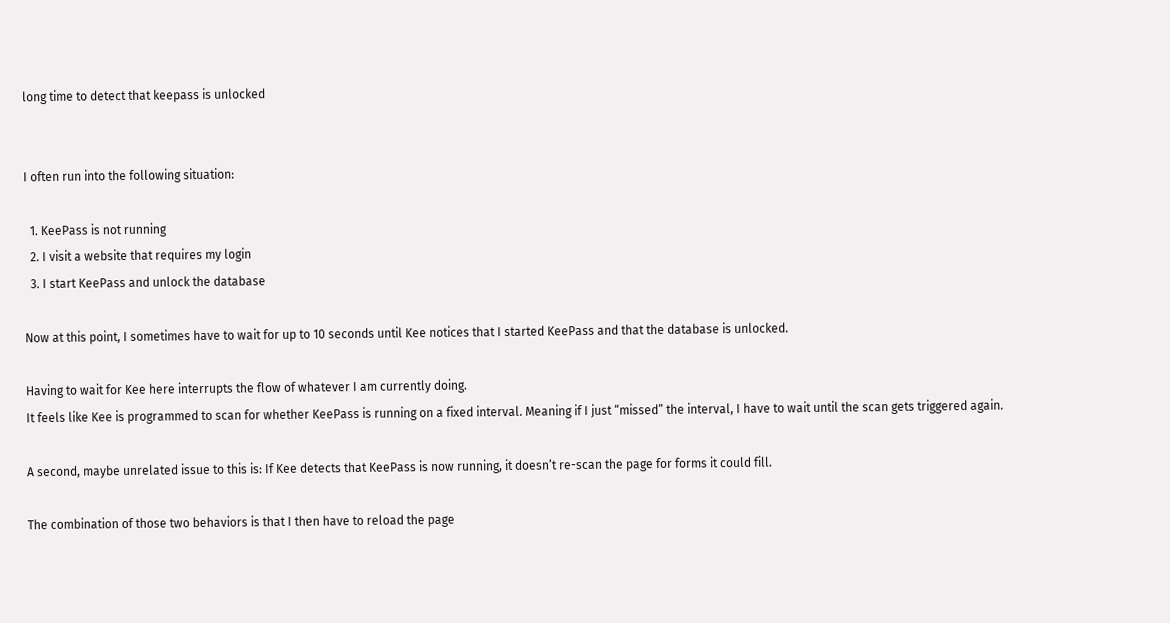long time to detect that keepass is unlocked


I often run into the following situation:

  1. KeePass is not running
  2. I visit a website that requires my login
  3. I start KeePass and unlock the database

Now at this point, I sometimes have to wait for up to 10 seconds until Kee notices that I started KeePass and that the database is unlocked.

Having to wait for Kee here interrupts the flow of whatever I am currently doing.
It feels like Kee is programmed to scan for whether KeePass is running on a fixed interval. Meaning if I just “missed” the interval, I have to wait until the scan gets triggered again.

A second, maybe unrelated issue to this is: If Kee detects that KeePass is now running, it doesn’t re-scan the page for forms it could fill.

The combination of those two behaviors is that I then have to reload the page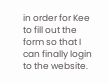in order for Kee to fill out the form so that I can finally login to the website.